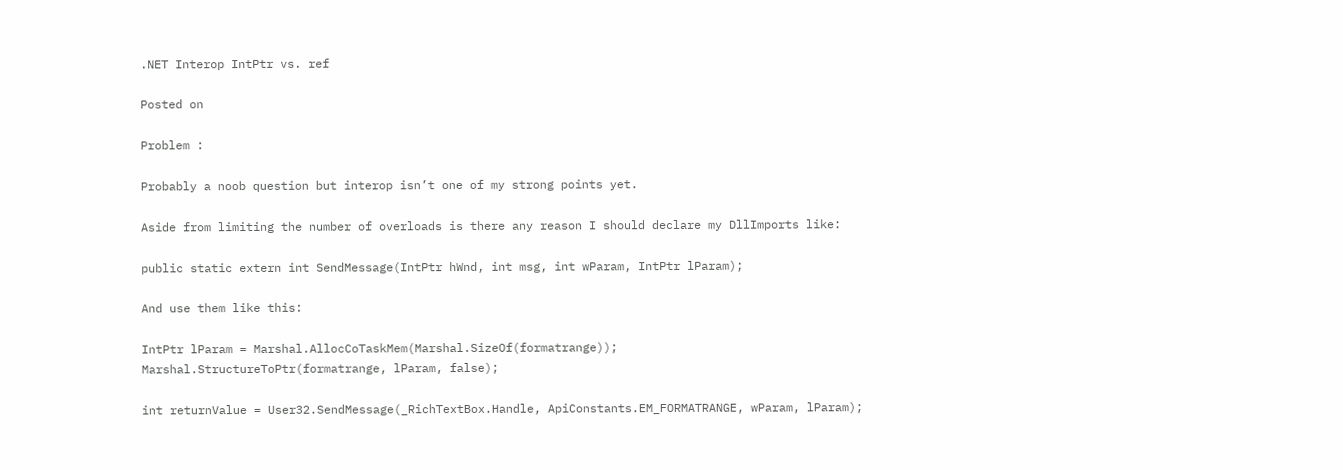.NET Interop IntPtr vs. ref

Posted on

Problem :

Probably a noob question but interop isn’t one of my strong points yet.

Aside from limiting the number of overloads is there any reason I should declare my DllImports like:

public static extern int SendMessage(IntPtr hWnd, int msg, int wParam, IntPtr lParam);

And use them like this:

IntPtr lParam = Marshal.AllocCoTaskMem(Marshal.SizeOf(formatrange));
Marshal.StructureToPtr(formatrange, lParam, false);

int returnValue = User32.SendMessage(_RichTextBox.Handle, ApiConstants.EM_FORMATRANGE, wParam, lParam);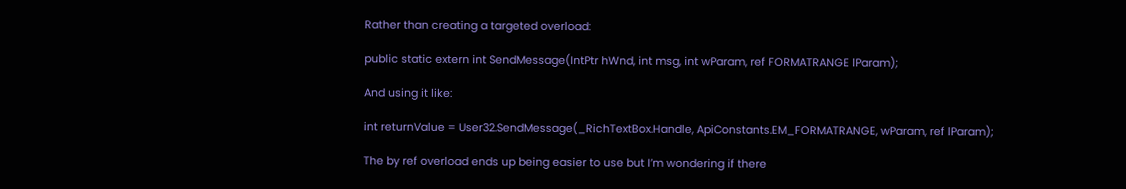Rather than creating a targeted overload:

public static extern int SendMessage(IntPtr hWnd, int msg, int wParam, ref FORMATRANGE lParam);

And using it like:

int returnValue = User32.SendMessage(_RichTextBox.Handle, ApiConstants.EM_FORMATRANGE, wParam, ref lParam);

The by ref overload ends up being easier to use but I’m wondering if there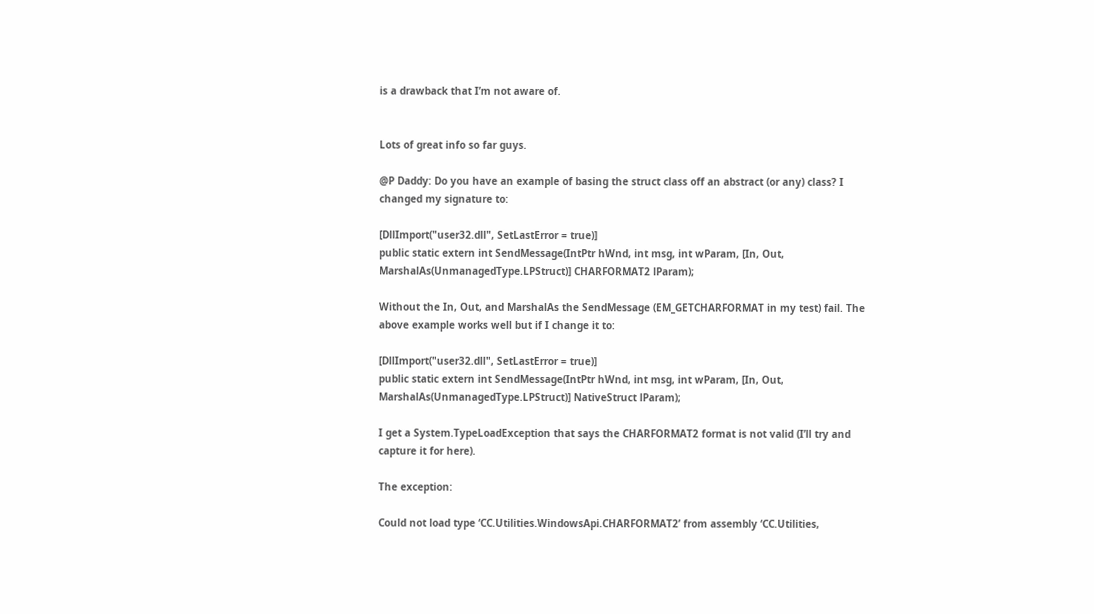is a drawback that I’m not aware of.


Lots of great info so far guys.

@P Daddy: Do you have an example of basing the struct class off an abstract (or any) class? I changed my signature to:

[DllImport("user32.dll", SetLastError = true)]
public static extern int SendMessage(IntPtr hWnd, int msg, int wParam, [In, Out, MarshalAs(UnmanagedType.LPStruct)] CHARFORMAT2 lParam);

Without the In, Out, and MarshalAs the SendMessage (EM_GETCHARFORMAT in my test) fail. The above example works well but if I change it to:

[DllImport("user32.dll", SetLastError = true)]
public static extern int SendMessage(IntPtr hWnd, int msg, int wParam, [In, Out, MarshalAs(UnmanagedType.LPStruct)] NativeStruct lParam);

I get a System.TypeLoadException that says the CHARFORMAT2 format is not valid (I’ll try and capture it for here).

The exception:

Could not load type ‘CC.Utilities.WindowsApi.CHARFORMAT2’ from assembly ‘CC.Utilities,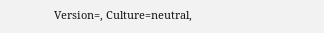Version=, Culture=neutral,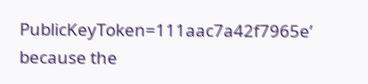PublicKeyToken=111aac7a42f7965e’ because the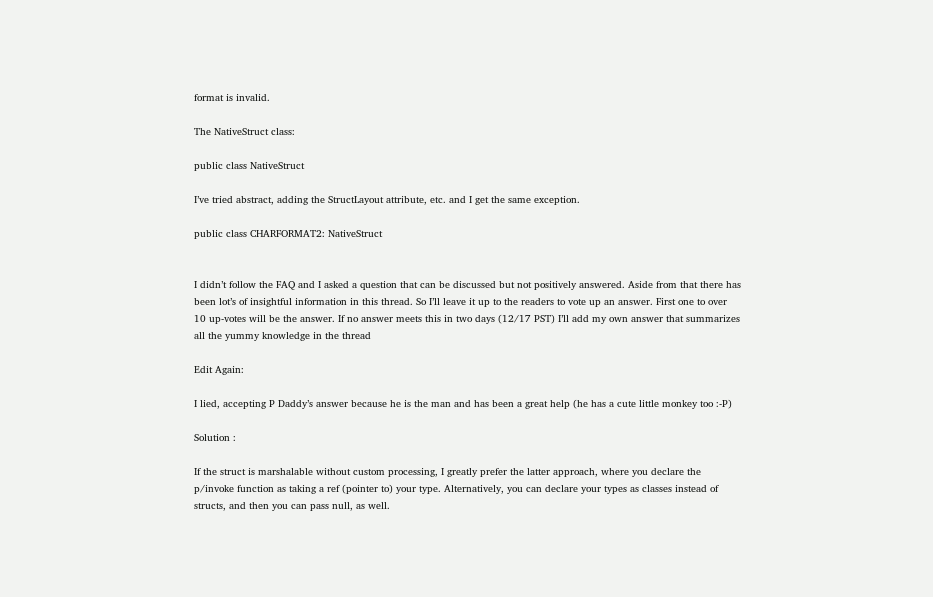format is invalid.

The NativeStruct class:

public class NativeStruct

I’ve tried abstract, adding the StructLayout attribute, etc. and I get the same exception.

public class CHARFORMAT2: NativeStruct


I didn’t follow the FAQ and I asked a question that can be discussed but not positively answered. Aside from that there has been lot’s of insightful information in this thread. So I’ll leave it up to the readers to vote up an answer. First one to over 10 up-votes will be the answer. If no answer meets this in two days (12/17 PST) I’ll add my own answer that summarizes all the yummy knowledge in the thread

Edit Again:

I lied, accepting P Daddy’s answer because he is the man and has been a great help (he has a cute little monkey too :-P)

Solution :

If the struct is marshalable without custom processing, I greatly prefer the latter approach, where you declare the p/invoke function as taking a ref (pointer to) your type. Alternatively, you can declare your types as classes instead of structs, and then you can pass null, as well.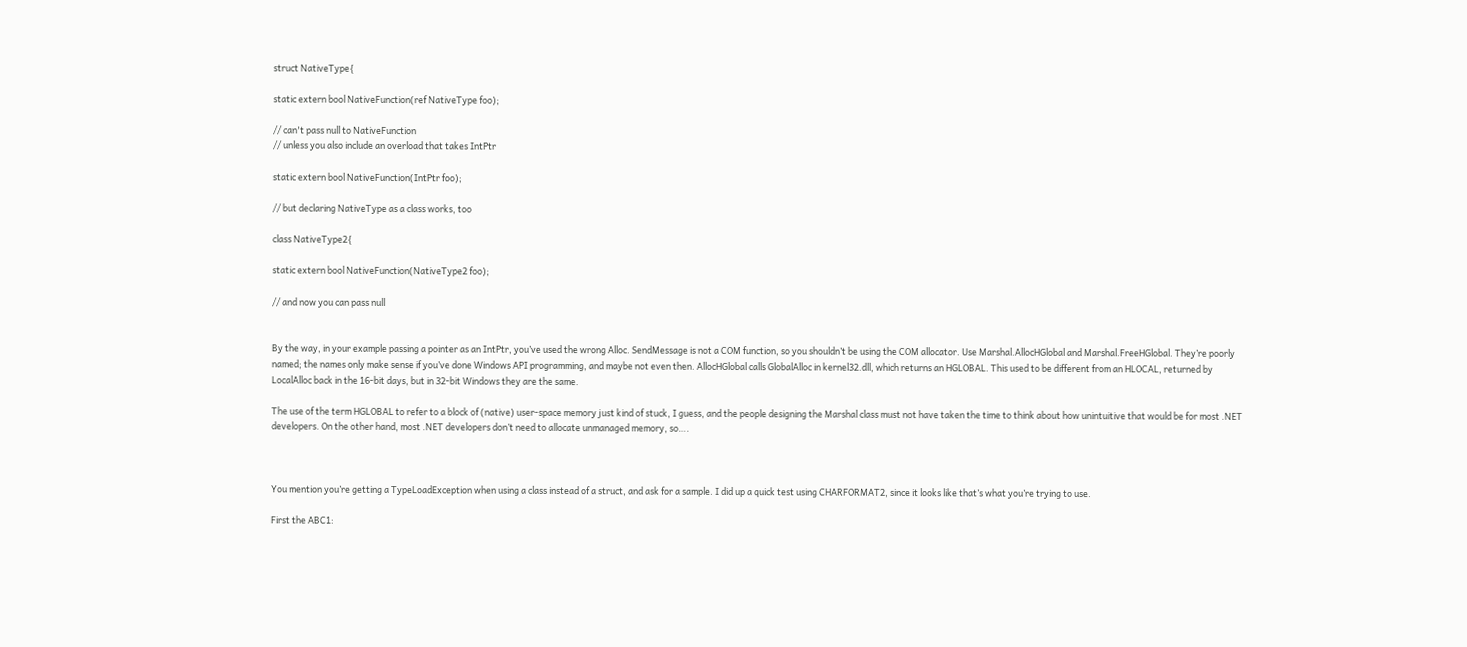struct NativeType{

static extern bool NativeFunction(ref NativeType foo);

// can't pass null to NativeFunction
// unless you also include an overload that takes IntPtr

static extern bool NativeFunction(IntPtr foo);

// but declaring NativeType as a class works, too

class NativeType2{

static extern bool NativeFunction(NativeType2 foo);

// and now you can pass null


By the way, in your example passing a pointer as an IntPtr, you’ve used the wrong Alloc. SendMessage is not a COM function, so you shouldn’t be using the COM allocator. Use Marshal.AllocHGlobal and Marshal.FreeHGlobal. They’re poorly named; the names only make sense if you’ve done Windows API programming, and maybe not even then. AllocHGlobal calls GlobalAlloc in kernel32.dll, which returns an HGLOBAL. This used to be different from an HLOCAL, returned by LocalAlloc back in the 16-bit days, but in 32-bit Windows they are the same.

The use of the term HGLOBAL to refer to a block of (native) user-space memory just kind of stuck, I guess, and the people designing the Marshal class must not have taken the time to think about how unintuitive that would be for most .NET developers. On the other hand, most .NET developers don’t need to allocate unmanaged memory, so….



You mention you’re getting a TypeLoadException when using a class instead of a struct, and ask for a sample. I did up a quick test using CHARFORMAT2, since it looks like that’s what you’re trying to use.

First the ABC1: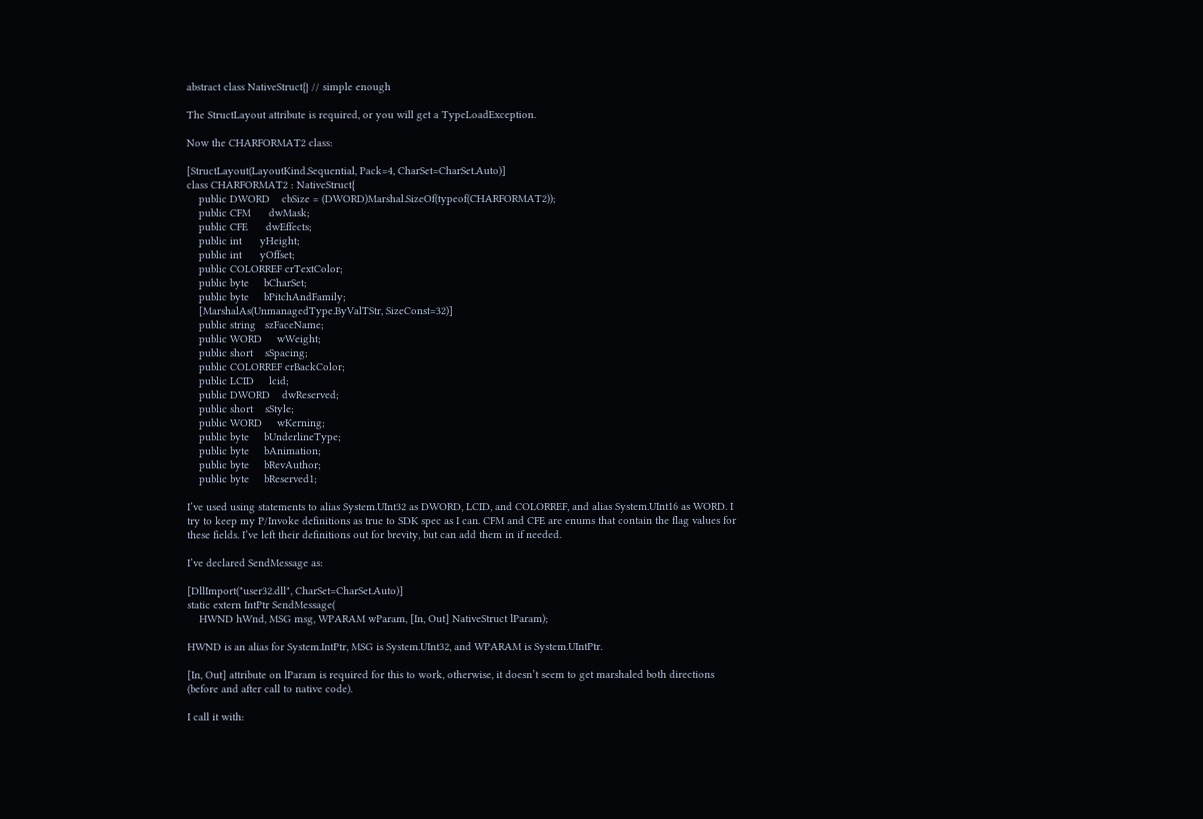abstract class NativeStruct{} // simple enough

The StructLayout attribute is required, or you will get a TypeLoadException.

Now the CHARFORMAT2 class:

[StructLayout(LayoutKind.Sequential, Pack=4, CharSet=CharSet.Auto)]
class CHARFORMAT2 : NativeStruct{
    public DWORD    cbSize = (DWORD)Marshal.SizeOf(typeof(CHARFORMAT2));
    public CFM      dwMask;
    public CFE      dwEffects;
    public int      yHeight;
    public int      yOffset;
    public COLORREF crTextColor;
    public byte     bCharSet;
    public byte     bPitchAndFamily;
    [MarshalAs(UnmanagedType.ByValTStr, SizeConst=32)]
    public string   szFaceName;
    public WORD     wWeight;
    public short    sSpacing;
    public COLORREF crBackColor;
    public LCID     lcid;
    public DWORD    dwReserved;
    public short    sStyle;
    public WORD     wKerning;
    public byte     bUnderlineType;
    public byte     bAnimation;
    public byte     bRevAuthor;
    public byte     bReserved1;

I’ve used using statements to alias System.UInt32 as DWORD, LCID, and COLORREF, and alias System.UInt16 as WORD. I try to keep my P/Invoke definitions as true to SDK spec as I can. CFM and CFE are enums that contain the flag values for these fields. I’ve left their definitions out for brevity, but can add them in if needed.

I’ve declared SendMessage as:

[DllImport("user32.dll", CharSet=CharSet.Auto)]
static extern IntPtr SendMessage(
    HWND hWnd, MSG msg, WPARAM wParam, [In, Out] NativeStruct lParam);

HWND is an alias for System.IntPtr, MSG is System.UInt32, and WPARAM is System.UIntPtr.

[In, Out] attribute on lParam is required for this to work, otherwise, it doesn’t seem to get marshaled both directions (before and after call to native code).

I call it with: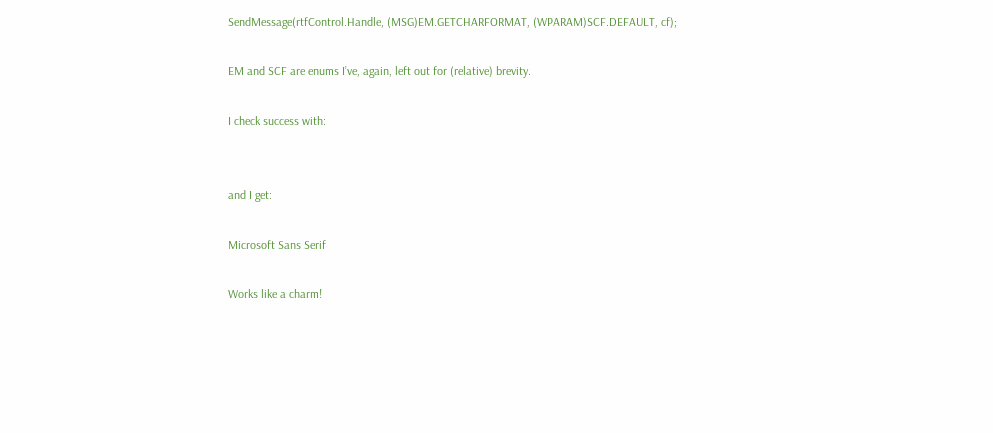SendMessage(rtfControl.Handle, (MSG)EM.GETCHARFORMAT, (WPARAM)SCF.DEFAULT, cf);

EM and SCF are enums I’ve, again, left out for (relative) brevity.

I check success with:


and I get:

Microsoft Sans Serif

Works like a charm!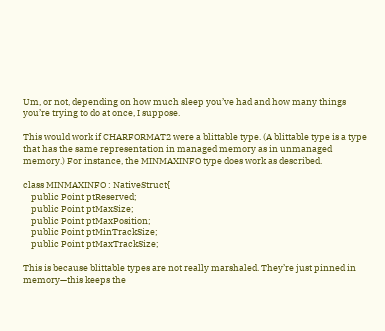Um, or not, depending on how much sleep you’ve had and how many things you’re trying to do at once, I suppose.

This would work if CHARFORMAT2 were a blittable type. (A blittable type is a type that has the same representation in managed memory as in unmanaged memory.) For instance, the MINMAXINFO type does work as described.

class MINMAXINFO : NativeStruct{
    public Point ptReserved;
    public Point ptMaxSize;
    public Point ptMaxPosition;
    public Point ptMinTrackSize;
    public Point ptMaxTrackSize;

This is because blittable types are not really marshaled. They’re just pinned in memory—this keeps the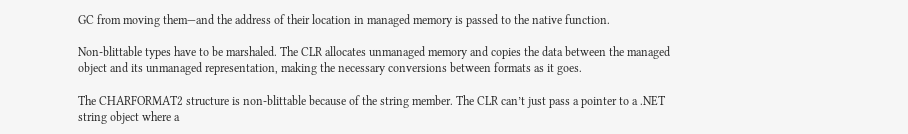GC from moving them—and the address of their location in managed memory is passed to the native function.

Non-blittable types have to be marshaled. The CLR allocates unmanaged memory and copies the data between the managed object and its unmanaged representation, making the necessary conversions between formats as it goes.

The CHARFORMAT2 structure is non-blittable because of the string member. The CLR can’t just pass a pointer to a .NET string object where a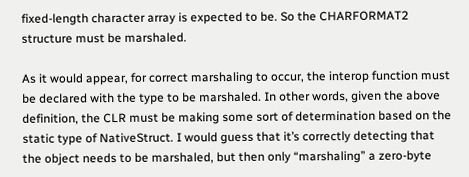fixed-length character array is expected to be. So the CHARFORMAT2 structure must be marshaled.

As it would appear, for correct marshaling to occur, the interop function must be declared with the type to be marshaled. In other words, given the above definition, the CLR must be making some sort of determination based on the static type of NativeStruct. I would guess that it’s correctly detecting that the object needs to be marshaled, but then only “marshaling” a zero-byte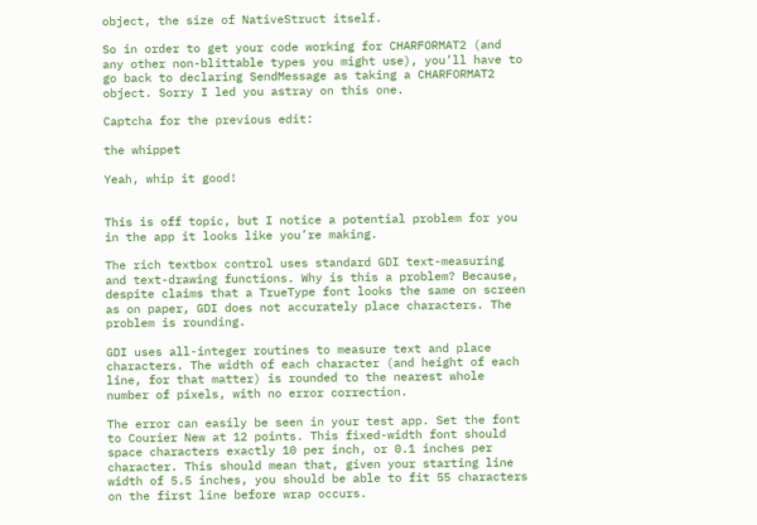object, the size of NativeStruct itself.

So in order to get your code working for CHARFORMAT2 (and any other non-blittable types you might use), you’ll have to go back to declaring SendMessage as taking a CHARFORMAT2 object. Sorry I led you astray on this one.

Captcha for the previous edit:

the whippet

Yeah, whip it good!


This is off topic, but I notice a potential problem for you in the app it looks like you’re making.

The rich textbox control uses standard GDI text-measuring and text-drawing functions. Why is this a problem? Because, despite claims that a TrueType font looks the same on screen as on paper, GDI does not accurately place characters. The problem is rounding.

GDI uses all-integer routines to measure text and place characters. The width of each character (and height of each line, for that matter) is rounded to the nearest whole number of pixels, with no error correction.

The error can easily be seen in your test app. Set the font to Courier New at 12 points. This fixed-width font should space characters exactly 10 per inch, or 0.1 inches per character. This should mean that, given your starting line width of 5.5 inches, you should be able to fit 55 characters on the first line before wrap occurs.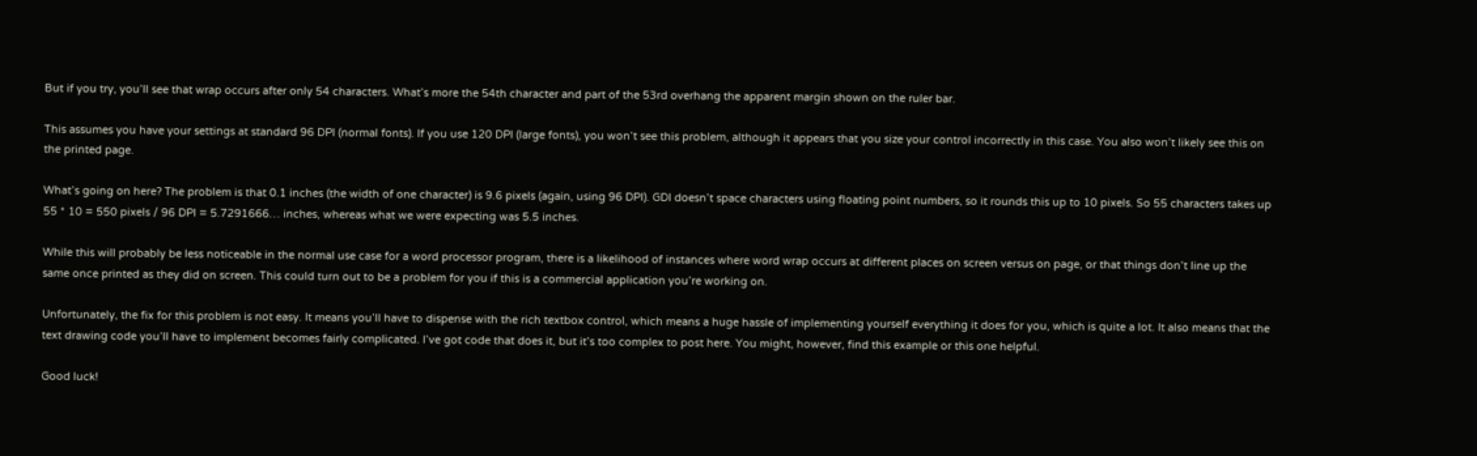But if you try, you’ll see that wrap occurs after only 54 characters. What’s more the 54th character and part of the 53rd overhang the apparent margin shown on the ruler bar.

This assumes you have your settings at standard 96 DPI (normal fonts). If you use 120 DPI (large fonts), you won’t see this problem, although it appears that you size your control incorrectly in this case. You also won’t likely see this on the printed page.

What’s going on here? The problem is that 0.1 inches (the width of one character) is 9.6 pixels (again, using 96 DPI). GDI doesn’t space characters using floating point numbers, so it rounds this up to 10 pixels. So 55 characters takes up 55 * 10 = 550 pixels / 96 DPI = 5.7291666… inches, whereas what we were expecting was 5.5 inches.

While this will probably be less noticeable in the normal use case for a word processor program, there is a likelihood of instances where word wrap occurs at different places on screen versus on page, or that things don’t line up the same once printed as they did on screen. This could turn out to be a problem for you if this is a commercial application you’re working on.

Unfortunately, the fix for this problem is not easy. It means you’ll have to dispense with the rich textbox control, which means a huge hassle of implementing yourself everything it does for you, which is quite a lot. It also means that the text drawing code you’ll have to implement becomes fairly complicated. I’ve got code that does it, but it’s too complex to post here. You might, however, find this example or this one helpful.

Good luck!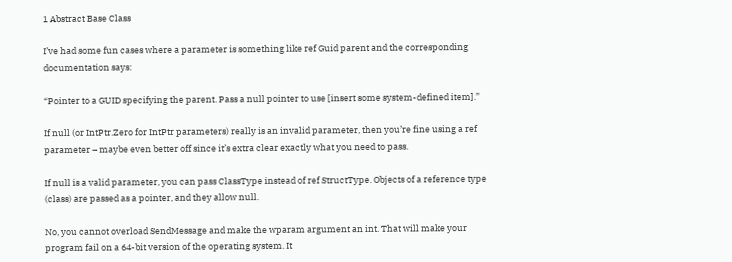1 Abstract Base Class

I’ve had some fun cases where a parameter is something like ref Guid parent and the corresponding documentation says:

“Pointer to a GUID specifying the parent. Pass a null pointer to use [insert some system-defined item].”

If null (or IntPtr.Zero for IntPtr parameters) really is an invalid parameter, then you’re fine using a ref parameter – maybe even better off since it’s extra clear exactly what you need to pass.

If null is a valid parameter, you can pass ClassType instead of ref StructType. Objects of a reference type (class) are passed as a pointer, and they allow null.

No, you cannot overload SendMessage and make the wparam argument an int. That will make your program fail on a 64-bit version of the operating system. It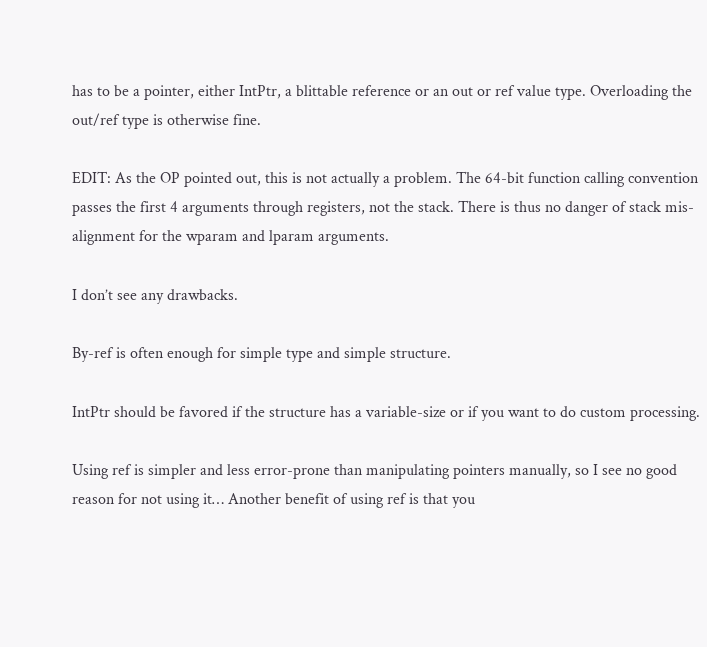has to be a pointer, either IntPtr, a blittable reference or an out or ref value type. Overloading the out/ref type is otherwise fine.

EDIT: As the OP pointed out, this is not actually a problem. The 64-bit function calling convention passes the first 4 arguments through registers, not the stack. There is thus no danger of stack mis-alignment for the wparam and lparam arguments.

I don’t see any drawbacks.

By-ref is often enough for simple type and simple structure.

IntPtr should be favored if the structure has a variable-size or if you want to do custom processing.

Using ref is simpler and less error-prone than manipulating pointers manually, so I see no good reason for not using it… Another benefit of using ref is that you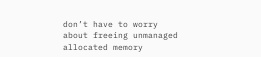don’t have to worry about freeing unmanaged allocated memory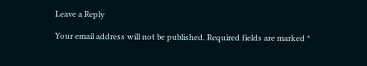Leave a Reply

Your email address will not be published. Required fields are marked *